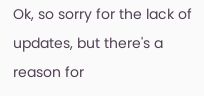Ok, so sorry for the lack of updates, but there's a reason for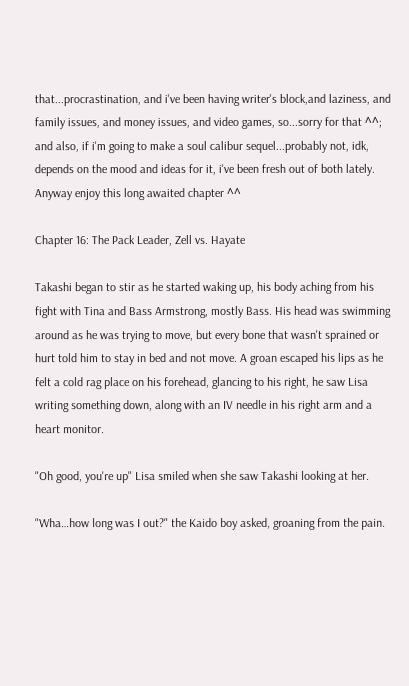that...procrastination, and i've been having writer's block,and laziness, and family issues, and money issues, and video games, so...sorry for that ^^; and also, if i'm going to make a soul calibur sequel...probably not, idk, depends on the mood and ideas for it, i've been fresh out of both lately. Anyway enjoy this long awaited chapter ^^

Chapter 16: The Pack Leader, Zell vs. Hayate

Takashi began to stir as he started waking up, his body aching from his fight with Tina and Bass Armstrong, mostly Bass. His head was swimming around as he was trying to move, but every bone that wasn't sprained or hurt told him to stay in bed and not move. A groan escaped his lips as he felt a cold rag place on his forehead, glancing to his right, he saw Lisa writing something down, along with an IV needle in his right arm and a heart monitor.

"Oh good, you're up" Lisa smiled when she saw Takashi looking at her.

"Wha…how long was I out?" the Kaido boy asked, groaning from the pain.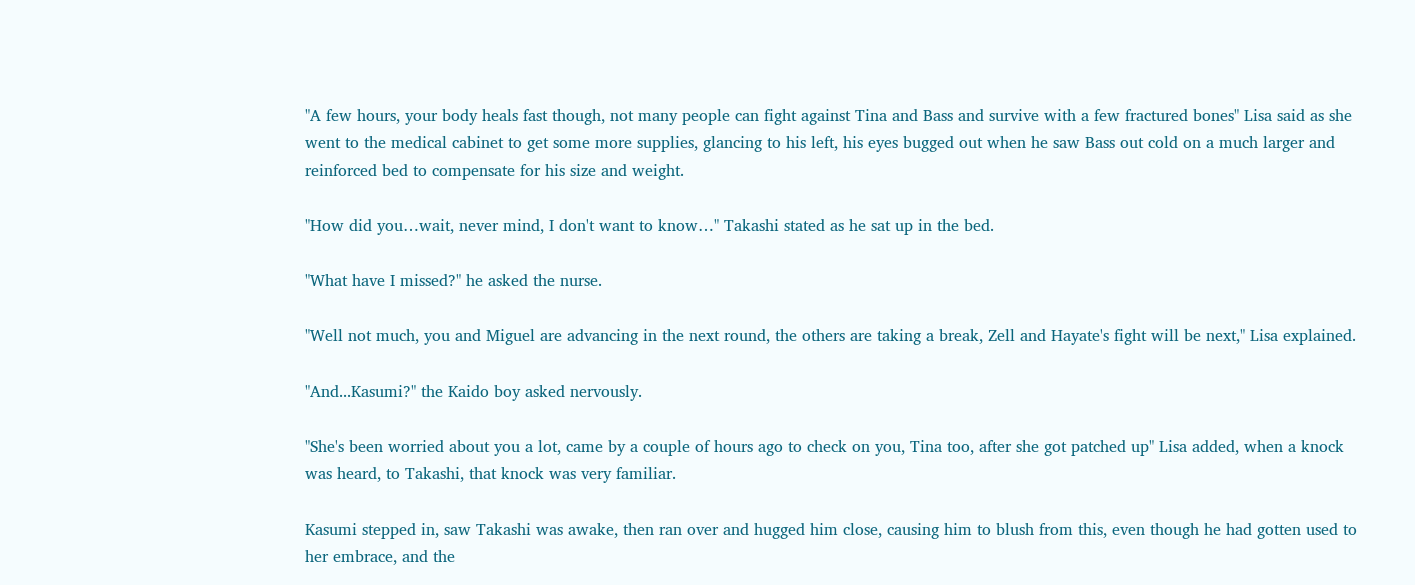"A few hours, your body heals fast though, not many people can fight against Tina and Bass and survive with a few fractured bones" Lisa said as she went to the medical cabinet to get some more supplies, glancing to his left, his eyes bugged out when he saw Bass out cold on a much larger and reinforced bed to compensate for his size and weight.

"How did you…wait, never mind, I don't want to know…" Takashi stated as he sat up in the bed.

"What have I missed?" he asked the nurse.

"Well not much, you and Miguel are advancing in the next round, the others are taking a break, Zell and Hayate's fight will be next," Lisa explained.

"And...Kasumi?" the Kaido boy asked nervously.

"She's been worried about you a lot, came by a couple of hours ago to check on you, Tina too, after she got patched up" Lisa added, when a knock was heard, to Takashi, that knock was very familiar.

Kasumi stepped in, saw Takashi was awake, then ran over and hugged him close, causing him to blush from this, even though he had gotten used to her embrace, and the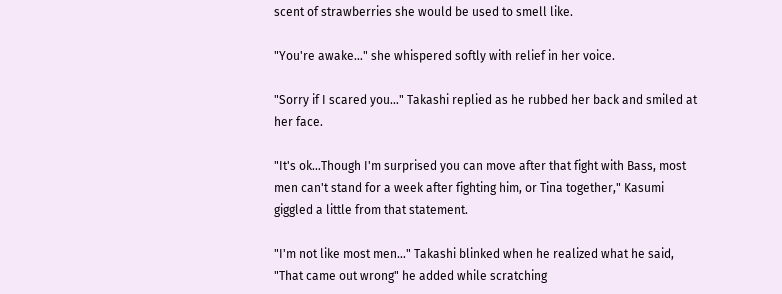scent of strawberries she would be used to smell like.

"You're awake…" she whispered softly with relief in her voice.

"Sorry if I scared you…" Takashi replied as he rubbed her back and smiled at her face.

"It's ok…Though I'm surprised you can move after that fight with Bass, most men can't stand for a week after fighting him, or Tina together," Kasumi giggled a little from that statement.

"I'm not like most men…" Takashi blinked when he realized what he said, "That came out wrong" he added while scratching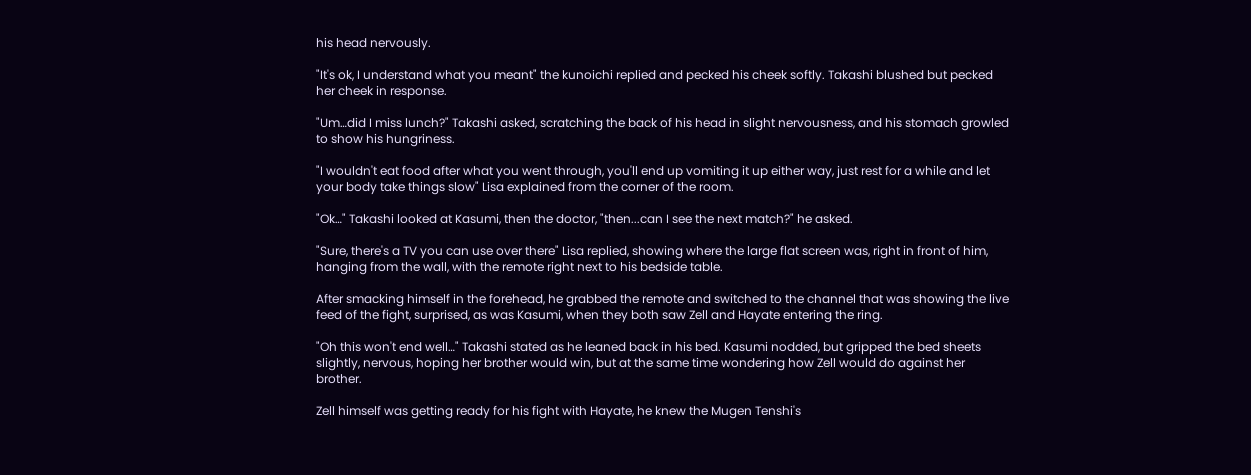his head nervously.

"It's ok, I understand what you meant" the kunoichi replied and pecked his cheek softly. Takashi blushed but pecked her cheek in response.

"Um…did I miss lunch?" Takashi asked, scratching the back of his head in slight nervousness, and his stomach growled to show his hungriness.

"I wouldn't eat food after what you went through, you'll end up vomiting it up either way, just rest for a while and let your body take things slow" Lisa explained from the corner of the room.

"Ok…" Takashi looked at Kasumi, then the doctor, "then...can I see the next match?" he asked.

"Sure, there's a TV you can use over there" Lisa replied, showing where the large flat screen was, right in front of him, hanging from the wall, with the remote right next to his bedside table.

After smacking himself in the forehead, he grabbed the remote and switched to the channel that was showing the live feed of the fight, surprised, as was Kasumi, when they both saw Zell and Hayate entering the ring.

"Oh this won't end well…" Takashi stated as he leaned back in his bed. Kasumi nodded, but gripped the bed sheets slightly, nervous, hoping her brother would win, but at the same time wondering how Zell would do against her brother.

Zell himself was getting ready for his fight with Hayate, he knew the Mugen Tenshi's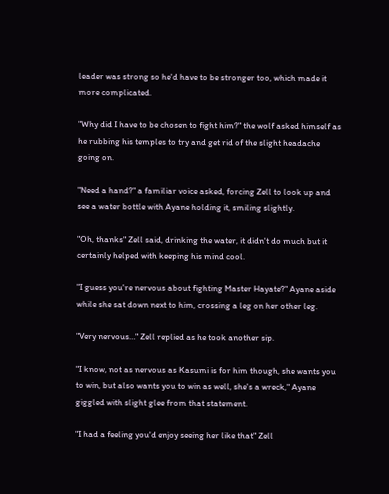leader was strong so he'd have to be stronger too, which made it more complicated.

"Why did I have to be chosen to fight him?" the wolf asked himself as he rubbing his temples to try and get rid of the slight headache going on.

"Need a hand?" a familiar voice asked, forcing Zell to look up and see a water bottle with Ayane holding it, smiling slightly.

"Oh, thanks" Zell said, drinking the water, it didn't do much but it certainly helped with keeping his mind cool.

"I guess you're nervous about fighting Master Hayate?" Ayane aside while she sat down next to him, crossing a leg on her other leg.

"Very nervous…" Zell replied as he took another sip.

"I know, not as nervous as Kasumi is for him though, she wants you to win, but also wants you to win as well, she's a wreck," Ayane giggled with slight glee from that statement.

"I had a feeling you'd enjoy seeing her like that" Zell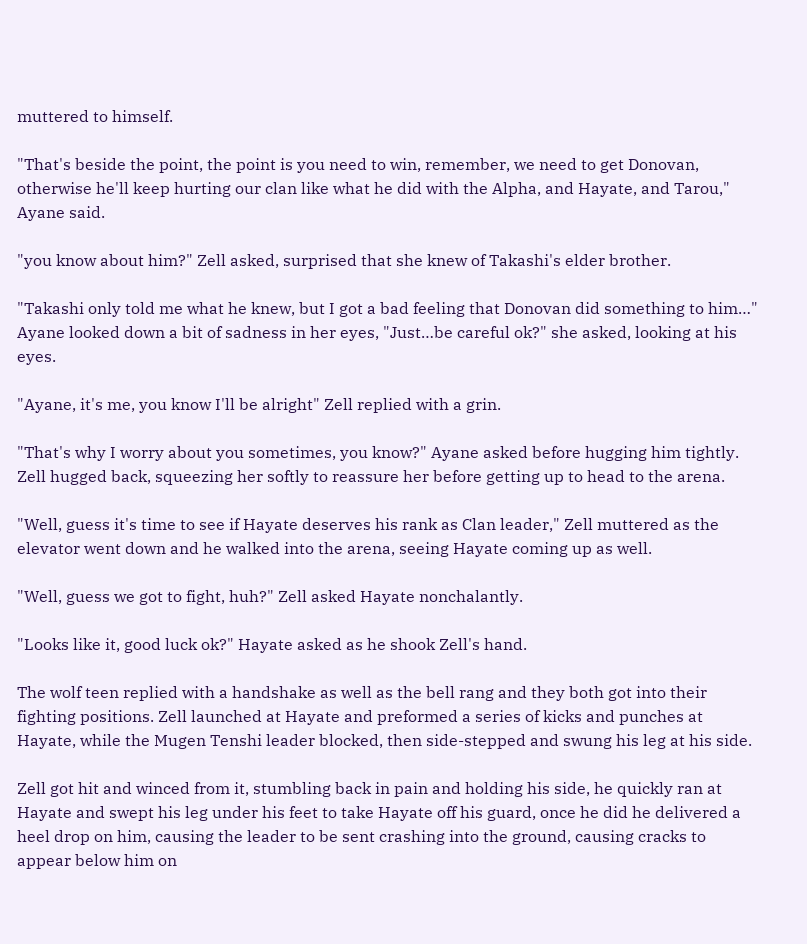muttered to himself.

"That's beside the point, the point is you need to win, remember, we need to get Donovan, otherwise he'll keep hurting our clan like what he did with the Alpha, and Hayate, and Tarou," Ayane said.

"you know about him?" Zell asked, surprised that she knew of Takashi's elder brother.

"Takashi only told me what he knew, but I got a bad feeling that Donovan did something to him…" Ayane looked down a bit of sadness in her eyes, "Just…be careful ok?" she asked, looking at his eyes.

"Ayane, it's me, you know I'll be alright" Zell replied with a grin.

"That's why I worry about you sometimes, you know?" Ayane asked before hugging him tightly. Zell hugged back, squeezing her softly to reassure her before getting up to head to the arena.

"Well, guess it's time to see if Hayate deserves his rank as Clan leader," Zell muttered as the elevator went down and he walked into the arena, seeing Hayate coming up as well.

"Well, guess we got to fight, huh?" Zell asked Hayate nonchalantly.

"Looks like it, good luck ok?" Hayate asked as he shook Zell's hand.

The wolf teen replied with a handshake as well as the bell rang and they both got into their fighting positions. Zell launched at Hayate and preformed a series of kicks and punches at Hayate, while the Mugen Tenshi leader blocked, then side-stepped and swung his leg at his side.

Zell got hit and winced from it, stumbling back in pain and holding his side, he quickly ran at Hayate and swept his leg under his feet to take Hayate off his guard, once he did he delivered a heel drop on him, causing the leader to be sent crashing into the ground, causing cracks to appear below him on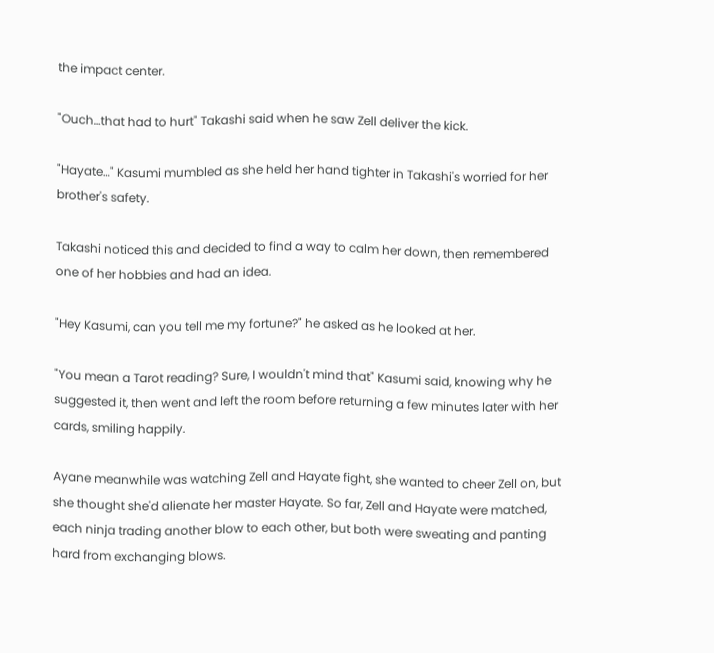the impact center.

"Ouch…that had to hurt" Takashi said when he saw Zell deliver the kick.

"Hayate…" Kasumi mumbled as she held her hand tighter in Takashi's worried for her brother's safety.

Takashi noticed this and decided to find a way to calm her down, then remembered one of her hobbies and had an idea.

"Hey Kasumi, can you tell me my fortune?" he asked as he looked at her.

"You mean a Tarot reading? Sure, I wouldn't mind that" Kasumi said, knowing why he suggested it, then went and left the room before returning a few minutes later with her cards, smiling happily.

Ayane meanwhile was watching Zell and Hayate fight, she wanted to cheer Zell on, but she thought she'd alienate her master Hayate. So far, Zell and Hayate were matched, each ninja trading another blow to each other, but both were sweating and panting hard from exchanging blows.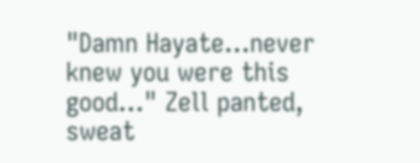"Damn Hayate…never knew you were this good…" Zell panted, sweat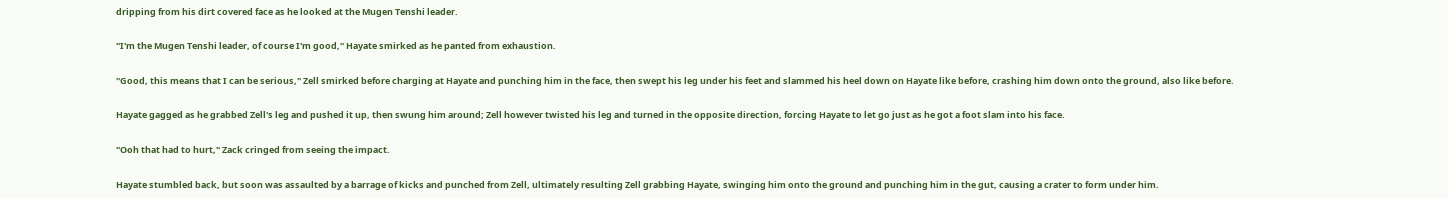dripping from his dirt covered face as he looked at the Mugen Tenshi leader.

"I'm the Mugen Tenshi leader, of course I'm good," Hayate smirked as he panted from exhaustion.

"Good, this means that I can be serious," Zell smirked before charging at Hayate and punching him in the face, then swept his leg under his feet and slammed his heel down on Hayate like before, crashing him down onto the ground, also like before.

Hayate gagged as he grabbed Zell's leg and pushed it up, then swung him around; Zell however twisted his leg and turned in the opposite direction, forcing Hayate to let go just as he got a foot slam into his face.

"Ooh that had to hurt," Zack cringed from seeing the impact.

Hayate stumbled back, but soon was assaulted by a barrage of kicks and punched from Zell, ultimately resulting Zell grabbing Hayate, swinging him onto the ground and punching him in the gut, causing a crater to form under him.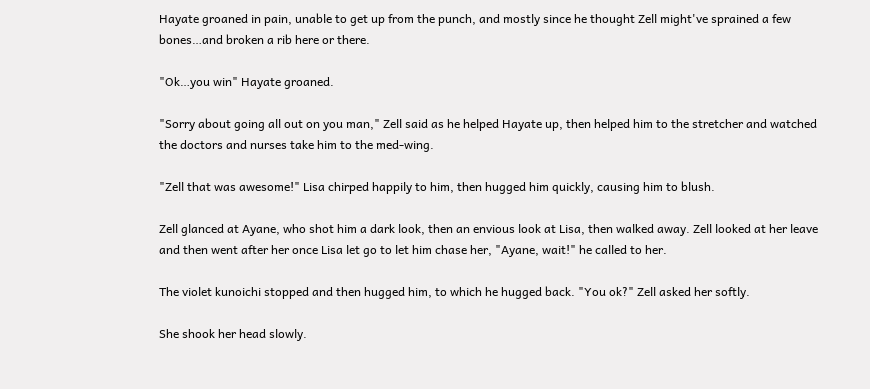Hayate groaned in pain, unable to get up from the punch, and mostly since he thought Zell might've sprained a few bones…and broken a rib here or there.

"Ok…you win" Hayate groaned.

"Sorry about going all out on you man," Zell said as he helped Hayate up, then helped him to the stretcher and watched the doctors and nurses take him to the med-wing.

"Zell that was awesome!" Lisa chirped happily to him, then hugged him quickly, causing him to blush.

Zell glanced at Ayane, who shot him a dark look, then an envious look at Lisa, then walked away. Zell looked at her leave and then went after her once Lisa let go to let him chase her, "Ayane, wait!" he called to her.

The violet kunoichi stopped and then hugged him, to which he hugged back. "You ok?" Zell asked her softly.

She shook her head slowly.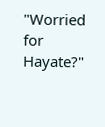"Worried for Hayate?"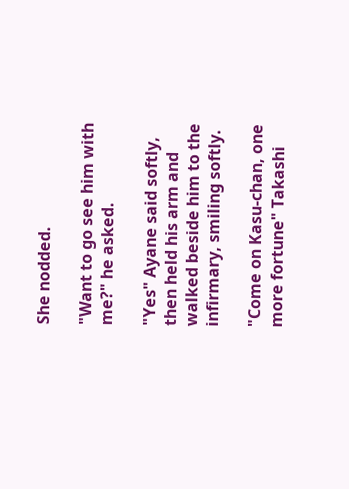She nodded.

"Want to go see him with me?" he asked.

"Yes" Ayane said softly, then held his arm and walked beside him to the infirmary, smiling softly.

"Come on Kasu-chan, one more fortune" Takashi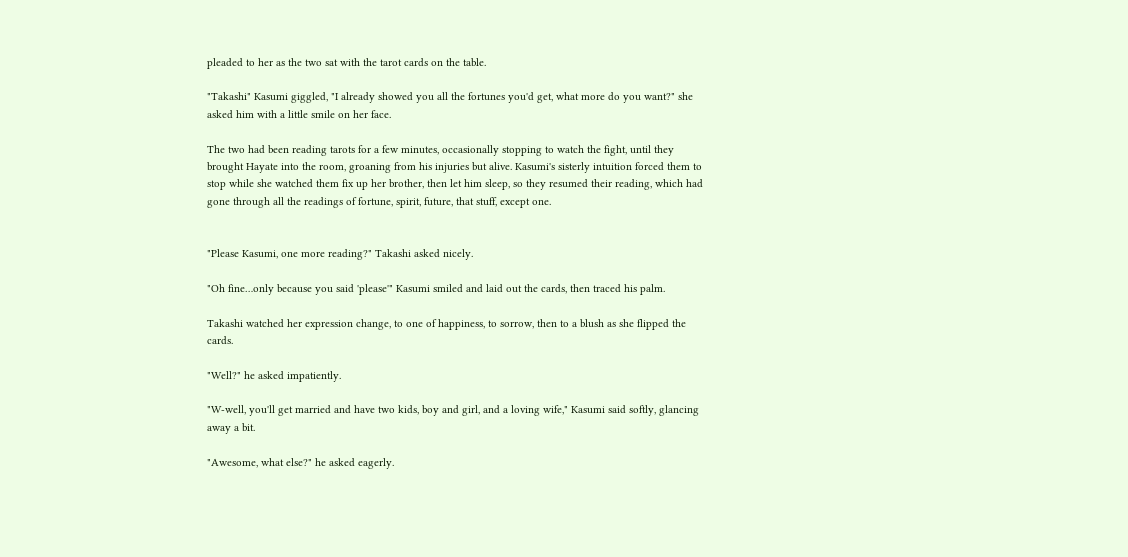pleaded to her as the two sat with the tarot cards on the table.

"Takashi" Kasumi giggled, "I already showed you all the fortunes you'd get, what more do you want?" she asked him with a little smile on her face.

The two had been reading tarots for a few minutes, occasionally stopping to watch the fight, until they brought Hayate into the room, groaning from his injuries but alive. Kasumi's sisterly intuition forced them to stop while she watched them fix up her brother, then let him sleep, so they resumed their reading, which had gone through all the readings of fortune, spirit, future, that stuff, except one.


"Please Kasumi, one more reading?" Takashi asked nicely.

"Oh fine…only because you said 'please'" Kasumi smiled and laid out the cards, then traced his palm.

Takashi watched her expression change, to one of happiness, to sorrow, then to a blush as she flipped the cards.

"Well?" he asked impatiently.

"W-well, you'll get married and have two kids, boy and girl, and a loving wife," Kasumi said softly, glancing away a bit.

"Awesome, what else?" he asked eagerly.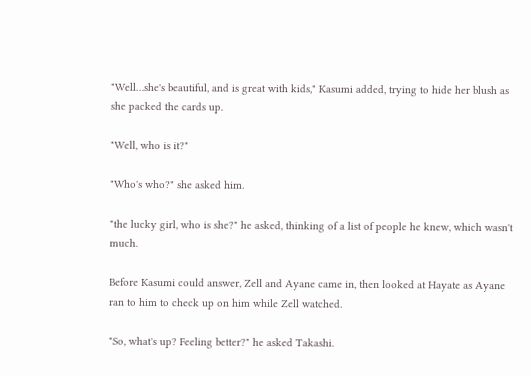"Well…she's beautiful, and is great with kids," Kasumi added, trying to hide her blush as she packed the cards up.

"Well, who is it?"

"Who's who?" she asked him.

"the lucky girl, who is she?" he asked, thinking of a list of people he knew, which wasn't much.

Before Kasumi could answer, Zell and Ayane came in, then looked at Hayate as Ayane ran to him to check up on him while Zell watched.

"So, what's up? Feeling better?" he asked Takashi.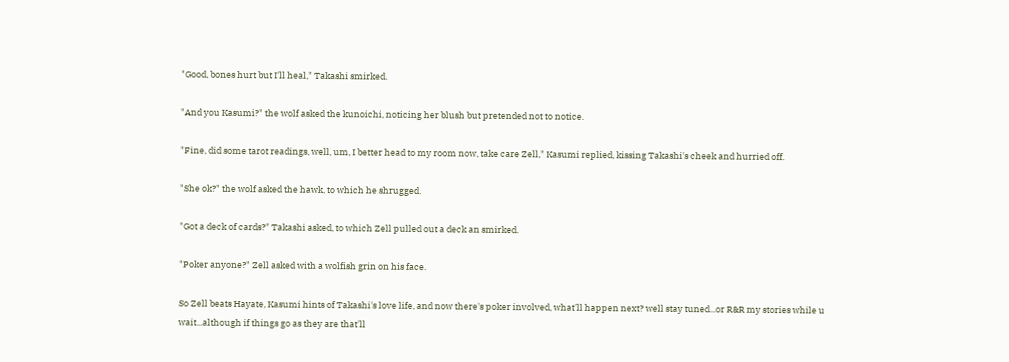"Good, bones hurt but I'll heal," Takashi smirked.

"And you Kasumi?" the wolf asked the kunoichi, noticing her blush but pretended not to notice.

"Fine, did some tarot readings, well, um, I better head to my room now, take care Zell," Kasumi replied, kissing Takashi's cheek and hurried off.

"She ok?" the wolf asked the hawk, to which he shrugged.

"Got a deck of cards?" Takashi asked, to which Zell pulled out a deck an smirked.

"Poker anyone?" Zell asked with a wolfish grin on his face.

So Zell beats Hayate, Kasumi hints of Takashi's love life, and now there's poker involved, what'll happen next? well stay tuned...or R&R my stories while u wait...although if things go as they are that'll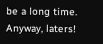be a long time. Anyway, laters!